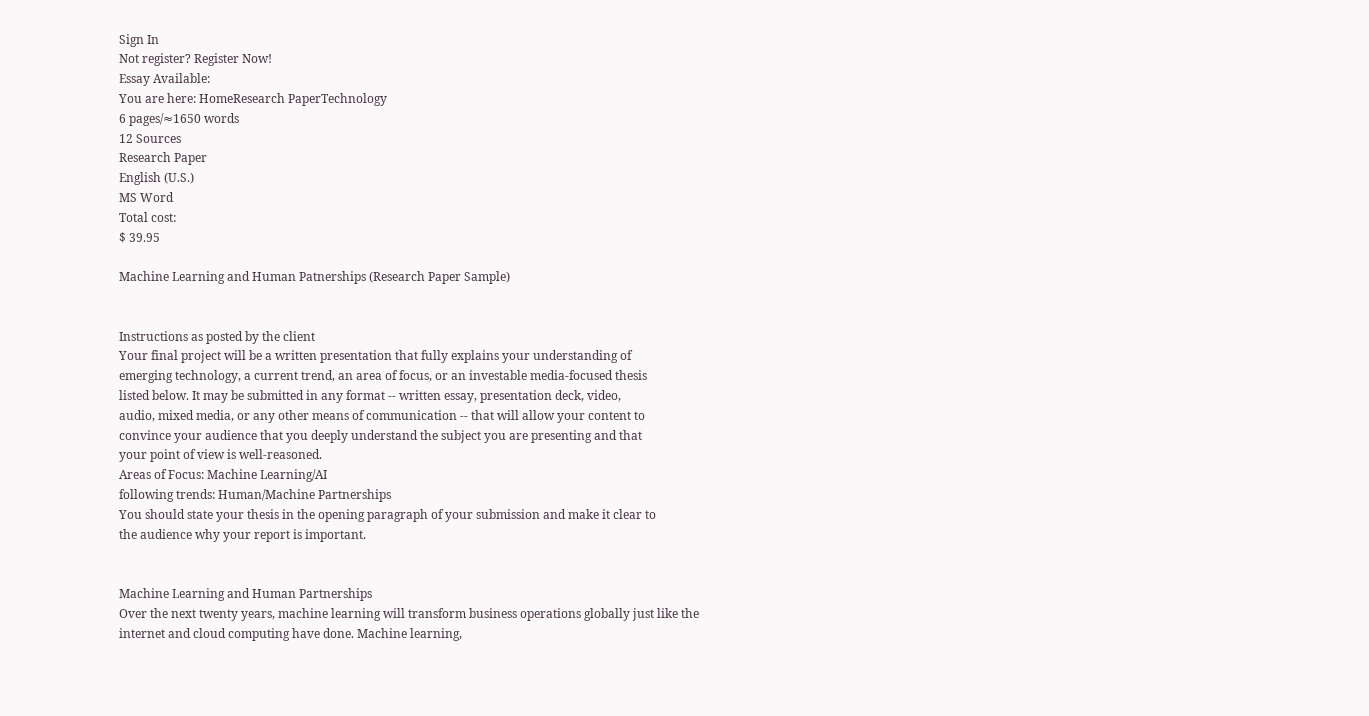Sign In
Not register? Register Now!
Essay Available:
You are here: HomeResearch PaperTechnology
6 pages/≈1650 words
12 Sources
Research Paper
English (U.S.)
MS Word
Total cost:
$ 39.95

Machine Learning and Human Patnerships (Research Paper Sample)


Instructions as posted by the client
Your final project will be a written presentation that fully explains your understanding of
emerging technology, a current trend, an area of focus, or an investable media-focused thesis
listed below. It may be submitted in any format -- written essay, presentation deck, video,
audio, mixed media, or any other means of communication -- that will allow your content to
convince your audience that you deeply understand the subject you are presenting and that
your point of view is well-reasoned.
Areas of Focus: Machine Learning/AI
following trends: Human/Machine Partnerships
You should state your thesis in the opening paragraph of your submission and make it clear to
the audience why your report is important.


Machine Learning and Human Partnerships
Over the next twenty years, machine learning will transform business operations globally just like the internet and cloud computing have done. Machine learning,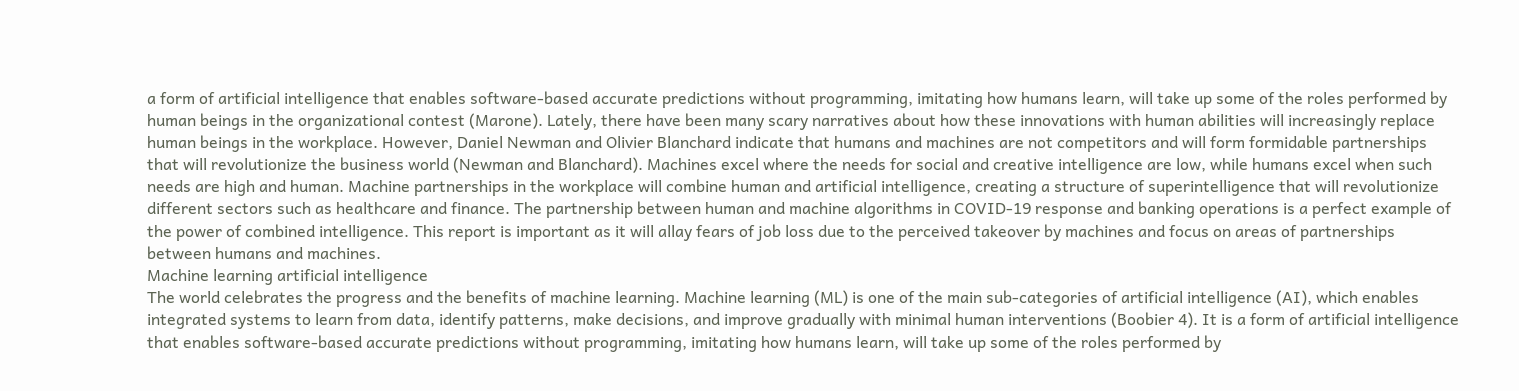a form of artificial intelligence that enables software-based accurate predictions without programming, imitating how humans learn, will take up some of the roles performed by human beings in the organizational contest (Marone). Lately, there have been many scary narratives about how these innovations with human abilities will increasingly replace human beings in the workplace. However, Daniel Newman and Olivier Blanchard indicate that humans and machines are not competitors and will form formidable partnerships that will revolutionize the business world (Newman and Blanchard). Machines excel where the needs for social and creative intelligence are low, while humans excel when such needs are high and human. Machine partnerships in the workplace will combine human and artificial intelligence, creating a structure of superintelligence that will revolutionize different sectors such as healthcare and finance. The partnership between human and machine algorithms in COVID-19 response and banking operations is a perfect example of the power of combined intelligence. This report is important as it will allay fears of job loss due to the perceived takeover by machines and focus on areas of partnerships between humans and machines.
Machine learning artificial intelligence
The world celebrates the progress and the benefits of machine learning. Machine learning (ML) is one of the main sub-categories of artificial intelligence (AI), which enables integrated systems to learn from data, identify patterns, make decisions, and improve gradually with minimal human interventions (Boobier 4). It is a form of artificial intelligence that enables software-based accurate predictions without programming, imitating how humans learn, will take up some of the roles performed by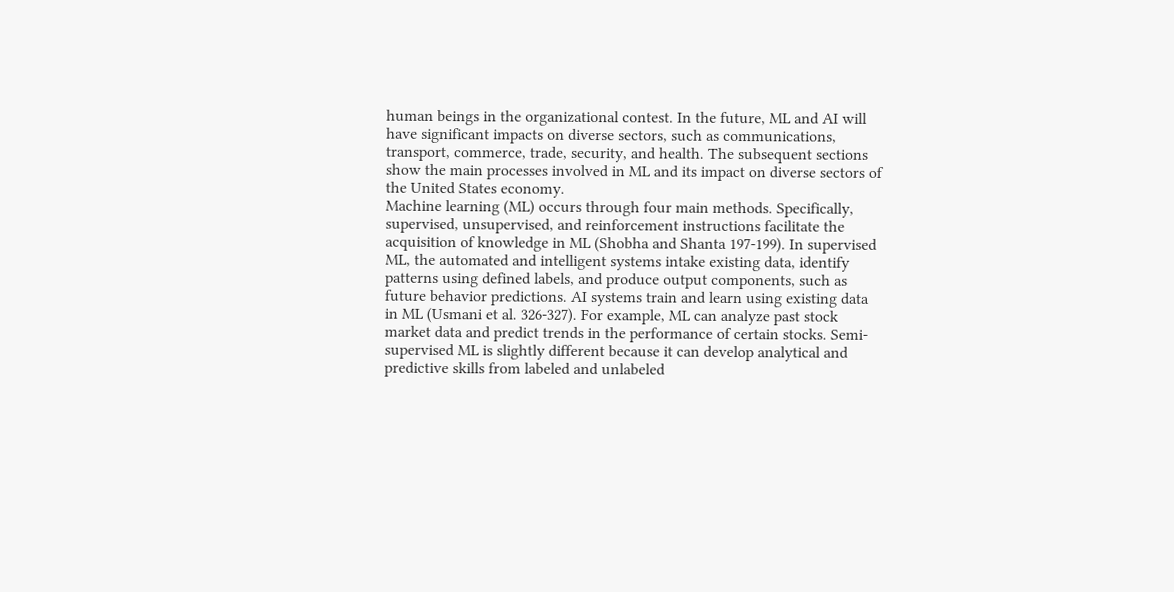human beings in the organizational contest. In the future, ML and AI will have significant impacts on diverse sectors, such as communications, transport, commerce, trade, security, and health. The subsequent sections show the main processes involved in ML and its impact on diverse sectors of the United States economy.
Machine learning (ML) occurs through four main methods. Specifically, supervised, unsupervised, and reinforcement instructions facilitate the acquisition of knowledge in ML (Shobha and Shanta 197-199). In supervised ML, the automated and intelligent systems intake existing data, identify patterns using defined labels, and produce output components, such as future behavior predictions. AI systems train and learn using existing data in ML (Usmani et al. 326-327). For example, ML can analyze past stock market data and predict trends in the performance of certain stocks. Semi-supervised ML is slightly different because it can develop analytical and predictive skills from labeled and unlabeled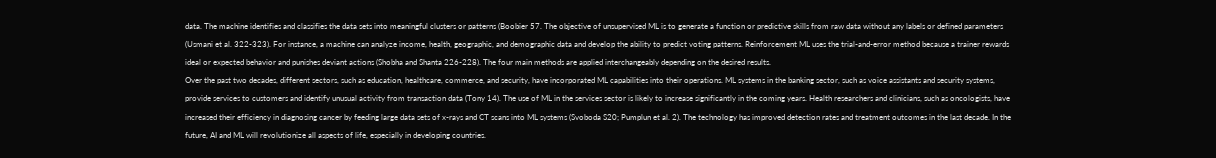data. The machine identifies and classifies the data sets into meaningful clusters or patterns (Boobier 57. The objective of unsupervised ML is to generate a function or predictive skills from raw data without any labels or defined parameters (Usmani et al. 322-323). For instance, a machine can analyze income, health, geographic, and demographic data and develop the ability to predict voting patterns. Reinforcement ML uses the trial-and-error method because a trainer rewards ideal or expected behavior and punishes deviant actions (Shobha and Shanta 226-228). The four main methods are applied interchangeably depending on the desired results.
Over the past two decades, different sectors, such as education, healthcare, commerce, and security, have incorporated ML capabilities into their operations. ML systems in the banking sector, such as voice assistants and security systems, provide services to customers and identify unusual activity from transaction data (Tony 14). The use of ML in the services sector is likely to increase significantly in the coming years. Health researchers and clinicians, such as oncologists, have increased their efficiency in diagnosing cancer by feeding large data sets of x-rays and CT scans into ML systems (Svoboda S20; Pumplun et al. 2). The technology has improved detection rates and treatment outcomes in the last decade. In the future, AI and ML will revolutionize all aspects of life, especially in developing countries.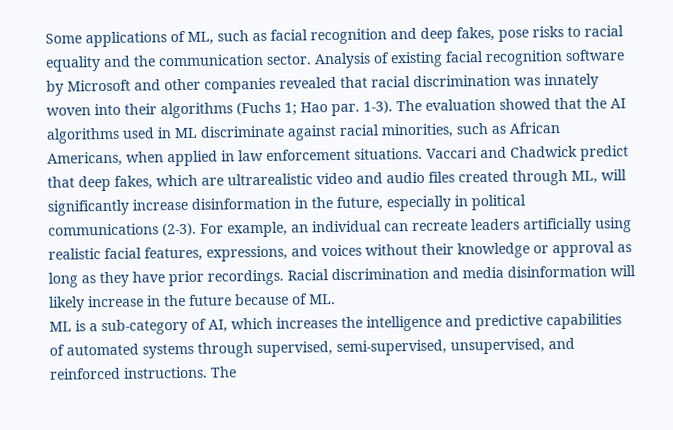Some applications of ML, such as facial recognition and deep fakes, pose risks to racial equality and the communication sector. Analysis of existing facial recognition software by Microsoft and other companies revealed that racial discrimination was innately woven into their algorithms (Fuchs 1; Hao par. 1-3). The evaluation showed that the AI algorithms used in ML discriminate against racial minorities, such as African Americans, when applied in law enforcement situations. Vaccari and Chadwick predict that deep fakes, which are ultrarealistic video and audio files created through ML, will significantly increase disinformation in the future, especially in political communications (2-3). For example, an individual can recreate leaders artificially using realistic facial features, expressions, and voices without their knowledge or approval as long as they have prior recordings. Racial discrimination and media disinformation will likely increase in the future because of ML.
ML is a sub-category of AI, which increases the intelligence and predictive capabilities of automated systems through supervised, semi-supervised, unsupervised, and reinforced instructions. The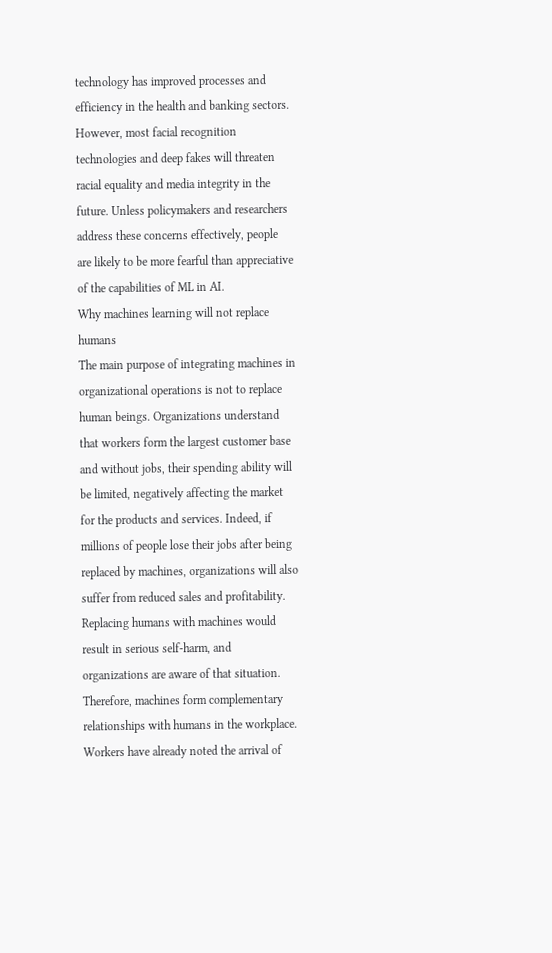technology has improved processes and efficiency in the health and banking sectors. However, most facial recognition technologies and deep fakes will threaten racial equality and media integrity in the future. Unless policymakers and researchers address these concerns effectively, people are likely to be more fearful than appreciative of the capabilities of ML in AI.
Why machines learning will not replace humans
The main purpose of integrating machines in organizational operations is not to replace human beings. Organizations understand that workers form the largest customer base and without jobs, their spending ability will be limited, negatively affecting the market for the products and services. Indeed, if millions of people lose their jobs after being replaced by machines, organizations will also suffer from reduced sales and profitability. Replacing humans with machines would result in serious self-harm, and organizations are aware of that situation. Therefore, machines form complementary relationships with humans in the workplace.
Workers have already noted the arrival of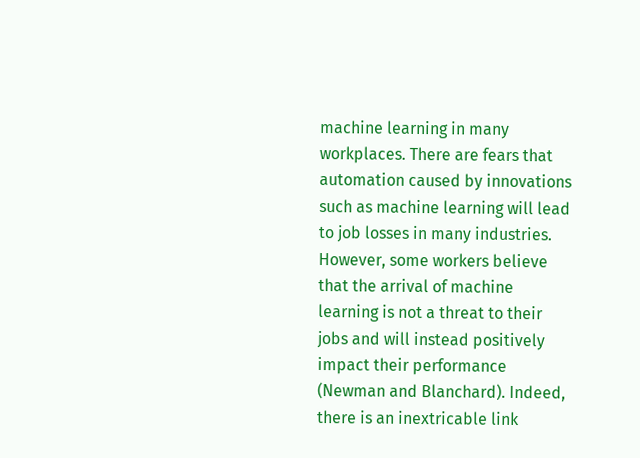machine learning in many workplaces. There are fears that automation caused by innovations such as machine learning will lead to job losses in many industries. However, some workers believe that the arrival of machine learning is not a threat to their jobs and will instead positively impact their performance (Newman and Blanchard). Indeed, there is an inextricable link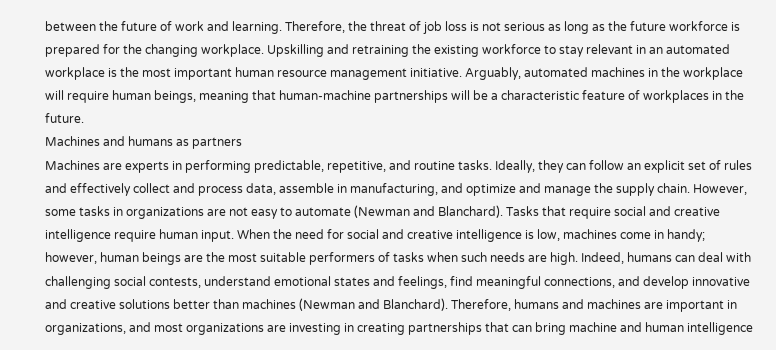between the future of work and learning. Therefore, the threat of job loss is not serious as long as the future workforce is prepared for the changing workplace. Upskilling and retraining the existing workforce to stay relevant in an automated workplace is the most important human resource management initiative. Arguably, automated machines in the workplace will require human beings, meaning that human-machine partnerships will be a characteristic feature of workplaces in the future.
Machines and humans as partners
Machines are experts in performing predictable, repetitive, and routine tasks. Ideally, they can follow an explicit set of rules and effectively collect and process data, assemble in manufacturing, and optimize and manage the supply chain. However, some tasks in organizations are not easy to automate (Newman and Blanchard). Tasks that require social and creative intelligence require human input. When the need for social and creative intelligence is low, machines come in handy; however, human beings are the most suitable performers of tasks when such needs are high. Indeed, humans can deal with challenging social contests, understand emotional states and feelings, find meaningful connections, and develop innovative and creative solutions better than machines (Newman and Blanchard). Therefore, humans and machines are important in organizations, and most organizations are investing in creating partnerships that can bring machine and human intelligence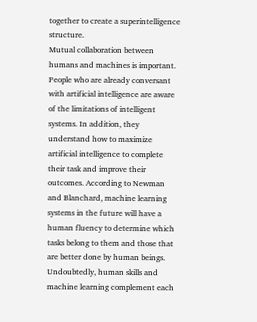together to create a superintelligence structure.
Mutual collaboration between humans and machines is important. People who are already conversant with artificial intelligence are aware of the limitations of intelligent systems. In addition, they understand how to maximize artificial intelligence to complete their task and improve their outcomes. According to Newman and Blanchard, machine learning systems in the future will have a human fluency to determine which tasks belong to them and those that are better done by human beings. Undoubtedly, human skills and machine learning complement each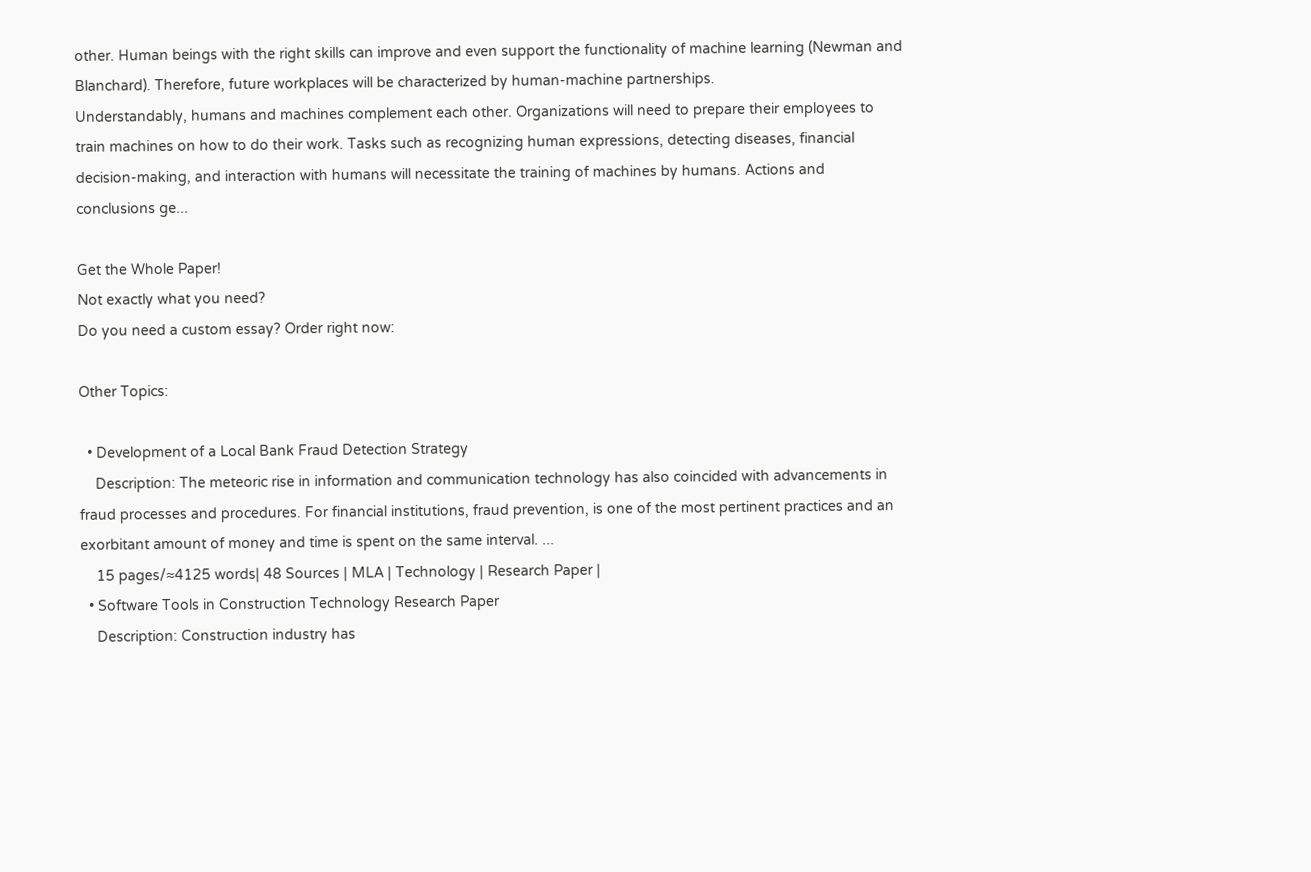other. Human beings with the right skills can improve and even support the functionality of machine learning (Newman and Blanchard). Therefore, future workplaces will be characterized by human-machine partnerships.
Understandably, humans and machines complement each other. Organizations will need to prepare their employees to train machines on how to do their work. Tasks such as recognizing human expressions, detecting diseases, financial decision-making, and interaction with humans will necessitate the training of machines by humans. Actions and conclusions ge...

Get the Whole Paper!
Not exactly what you need?
Do you need a custom essay? Order right now:

Other Topics:

  • Development of a Local Bank Fraud Detection Strategy
    Description: The meteoric rise in information and communication technology has also coincided with advancements in fraud processes and procedures. For financial institutions, fraud prevention, is one of the most pertinent practices and an exorbitant amount of money and time is spent on the same interval. ...
    15 pages/≈4125 words| 48 Sources | MLA | Technology | Research Paper |
  • Software Tools in Construction Technology Research Paper
    Description: Construction industry has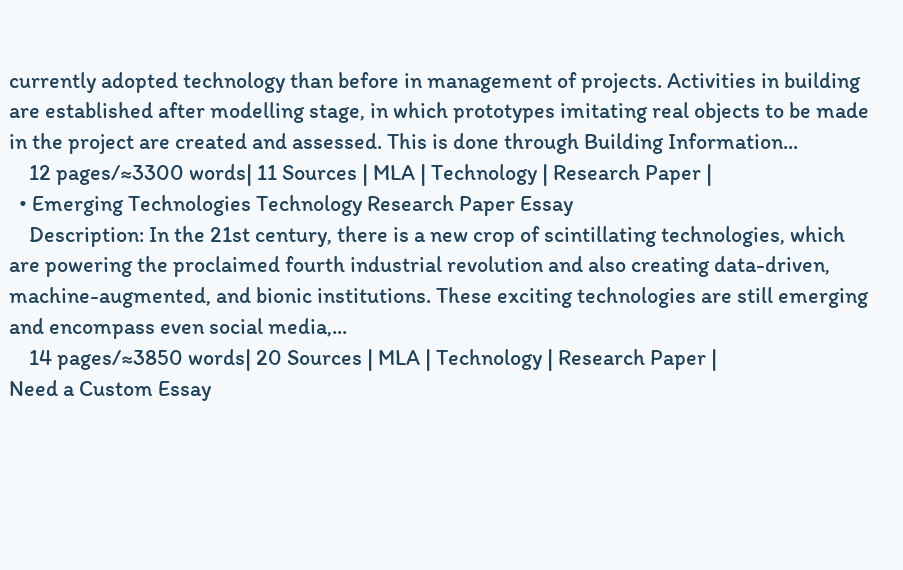currently adopted technology than before in management of projects. Activities in building are established after modelling stage, in which prototypes imitating real objects to be made in the project are created and assessed. This is done through Building Information...
    12 pages/≈3300 words| 11 Sources | MLA | Technology | Research Paper |
  • Emerging Technologies Technology Research Paper Essay
    Description: In the 21st century, there is a new crop of scintillating technologies, which are powering the proclaimed fourth industrial revolution and also creating data-driven, machine-augmented, and bionic institutions. These exciting technologies are still emerging and encompass even social media,...
    14 pages/≈3850 words| 20 Sources | MLA | Technology | Research Paper |
Need a Custom Essay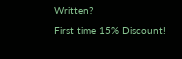Written?
First time 15% Discount!